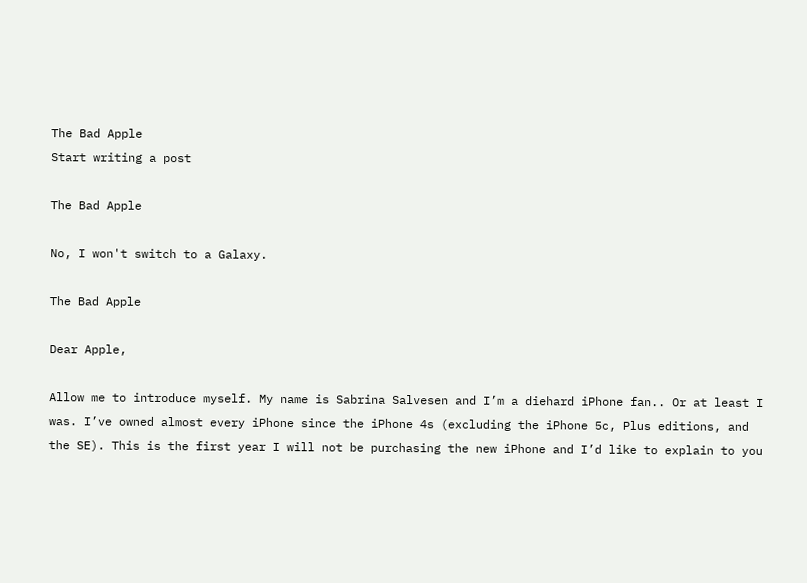The Bad Apple
Start writing a post

The Bad Apple

No, I won't switch to a Galaxy.

The Bad Apple

Dear Apple,

Allow me to introduce myself. My name is Sabrina Salvesen and I’m a diehard iPhone fan.. Or at least I was. I’ve owned almost every iPhone since the iPhone 4s (excluding the iPhone 5c, Plus editions, and the SE). This is the first year I will not be purchasing the new iPhone and I’d like to explain to you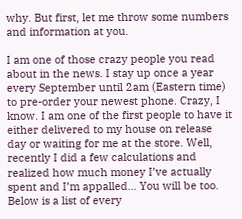why. But first, let me throw some numbers and information at you.

I am one of those crazy people you read about in the news. I stay up once a year every September until 2am (Eastern time) to pre-order your newest phone. Crazy, I know. I am one of the first people to have it either delivered to my house on release day or waiting for me at the store. Well, recently I did a few calculations and realized how much money I’ve actually spent and I’m appalled... You will be too. Below is a list of every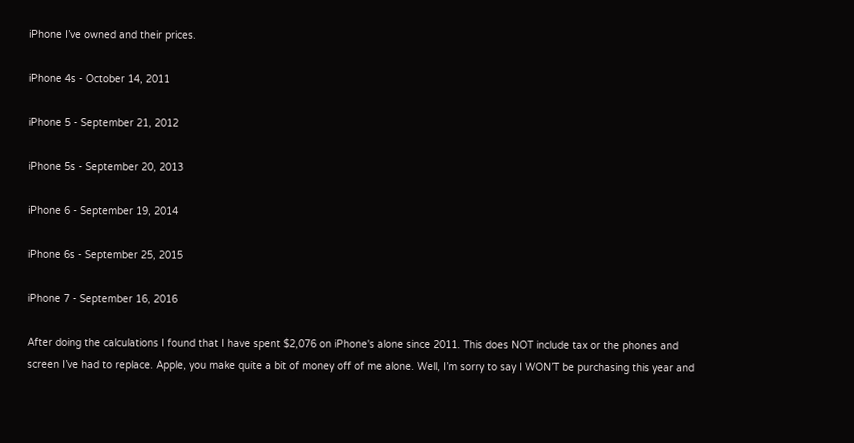iPhone I’ve owned and their prices.

iPhone 4s - October 14, 2011

iPhone 5 - September 21, 2012

iPhone 5s - September 20, 2013

iPhone 6 - September 19, 2014

iPhone 6s - September 25, 2015

iPhone 7 - September 16, 2016

After doing the calculations I found that I have spent $2,076 on iPhone's alone since 2011. This does NOT include tax or the phones and screen I’ve had to replace. Apple, you make quite a bit of money off of me alone. Well, I’m sorry to say I WON’T be purchasing this year and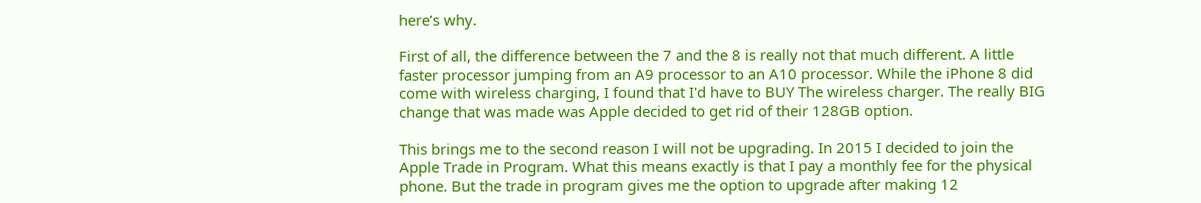here’s why.

First of all, the difference between the 7 and the 8 is really not that much different. A little faster processor jumping from an A9 processor to an A10 processor. While the iPhone 8 did come with wireless charging, I found that I'd have to BUY The wireless charger. The really BIG change that was made was Apple decided to get rid of their 128GB option.

This brings me to the second reason I will not be upgrading. In 2015 I decided to join the Apple Trade in Program. What this means exactly is that I pay a monthly fee for the physical phone. But the trade in program gives me the option to upgrade after making 12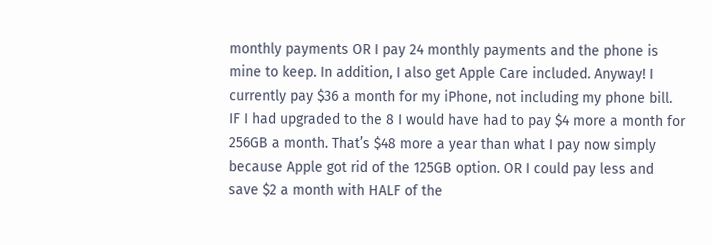monthly payments OR I pay 24 monthly payments and the phone is mine to keep. In addition, I also get Apple Care included. Anyway! I currently pay $36 a month for my iPhone, not including my phone bill. IF I had upgraded to the 8 I would have had to pay $4 more a month for 256GB a month. That’s $48 more a year than what I pay now simply because Apple got rid of the 125GB option. OR I could pay less and save $2 a month with HALF of the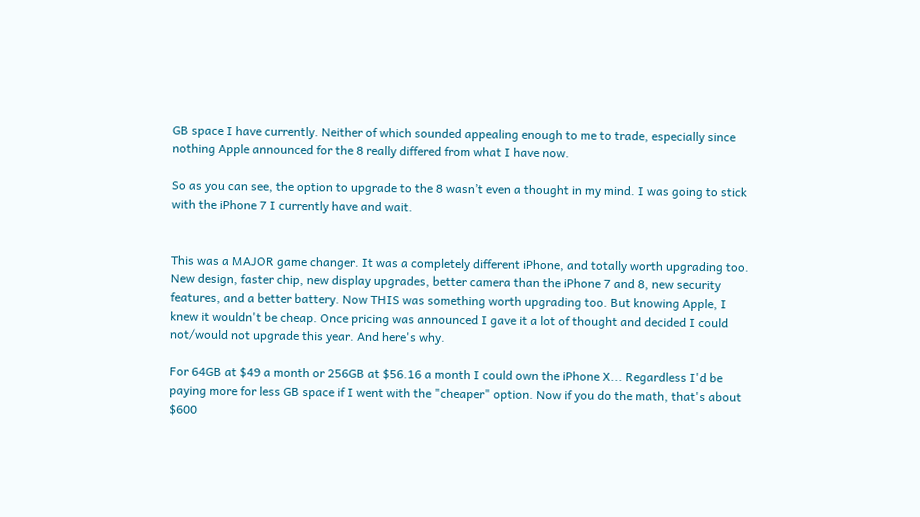GB space I have currently. Neither of which sounded appealing enough to me to trade, especially since nothing Apple announced for the 8 really differed from what I have now.

So as you can see, the option to upgrade to the 8 wasn’t even a thought in my mind. I was going to stick with the iPhone 7 I currently have and wait.


This was a MAJOR game changer. It was a completely different iPhone, and totally worth upgrading too. New design, faster chip, new display upgrades, better camera than the iPhone 7 and 8, new security features, and a better battery. Now THIS was something worth upgrading too. But knowing Apple, I knew it wouldn't be cheap. Once pricing was announced I gave it a lot of thought and decided I could not/would not upgrade this year. And here's why.

For 64GB at $49 a month or 256GB at $56.16 a month I could own the iPhone X... Regardless I'd be paying more for less GB space if I went with the "cheaper" option. Now if you do the math, that's about $600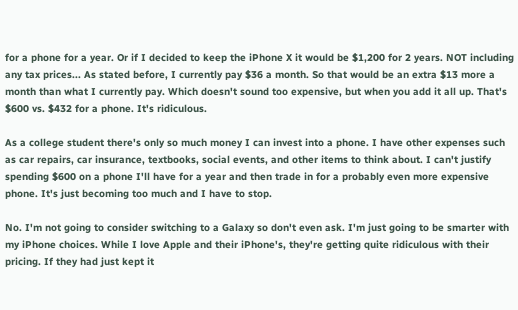for a phone for a year. Or if I decided to keep the iPhone X it would be $1,200 for 2 years. NOT including any tax prices... As stated before, I currently pay $36 a month. So that would be an extra $13 more a month than what I currently pay. Which doesn't sound too expensive, but when you add it all up. That's $600 vs. $432 for a phone. It's ridiculous.

As a college student there's only so much money I can invest into a phone. I have other expenses such as car repairs, car insurance, textbooks, social events, and other items to think about. I can't justify spending $600 on a phone I'll have for a year and then trade in for a probably even more expensive phone. It's just becoming too much and I have to stop.

No. I'm not going to consider switching to a Galaxy so don't even ask. I'm just going to be smarter with my iPhone choices. While I love Apple and their iPhone's, they're getting quite ridiculous with their pricing. If they had just kept it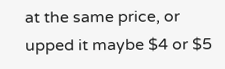at the same price, or upped it maybe $4 or $5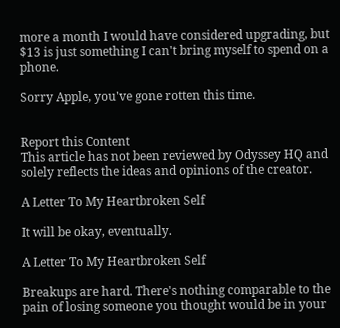more a month I would have considered upgrading, but $13 is just something I can't bring myself to spend on a phone.

Sorry Apple, you've gone rotten this time.


Report this Content
This article has not been reviewed by Odyssey HQ and solely reflects the ideas and opinions of the creator.

A Letter To My Heartbroken Self

It will be okay, eventually.

A Letter To My Heartbroken Self

Breakups are hard. There's nothing comparable to the pain of losing someone you thought would be in your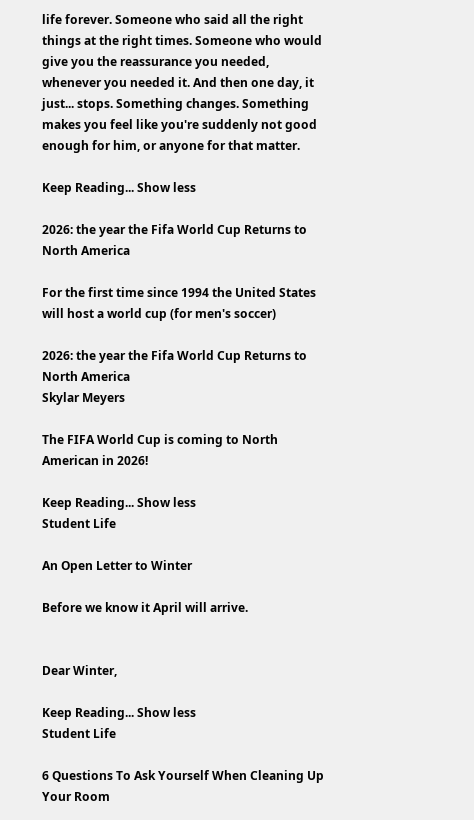life forever. Someone who said all the right things at the right times. Someone who would give you the reassurance you needed, whenever you needed it. And then one day, it just... stops. Something changes. Something makes you feel like you're suddenly not good enough for him, or anyone for that matter.

Keep Reading... Show less

2026: the year the Fifa World Cup Returns to North America

For the first time since 1994 the United States will host a world cup (for men's soccer)

2026: the year the Fifa World Cup Returns to North America
Skylar Meyers

The FIFA World Cup is coming to North American in 2026!

Keep Reading... Show less
Student Life

An Open Letter to Winter

Before we know it April will arrive.


Dear Winter,

Keep Reading... Show less
Student Life

6 Questions To Ask Yourself When Cleaning Up Your Room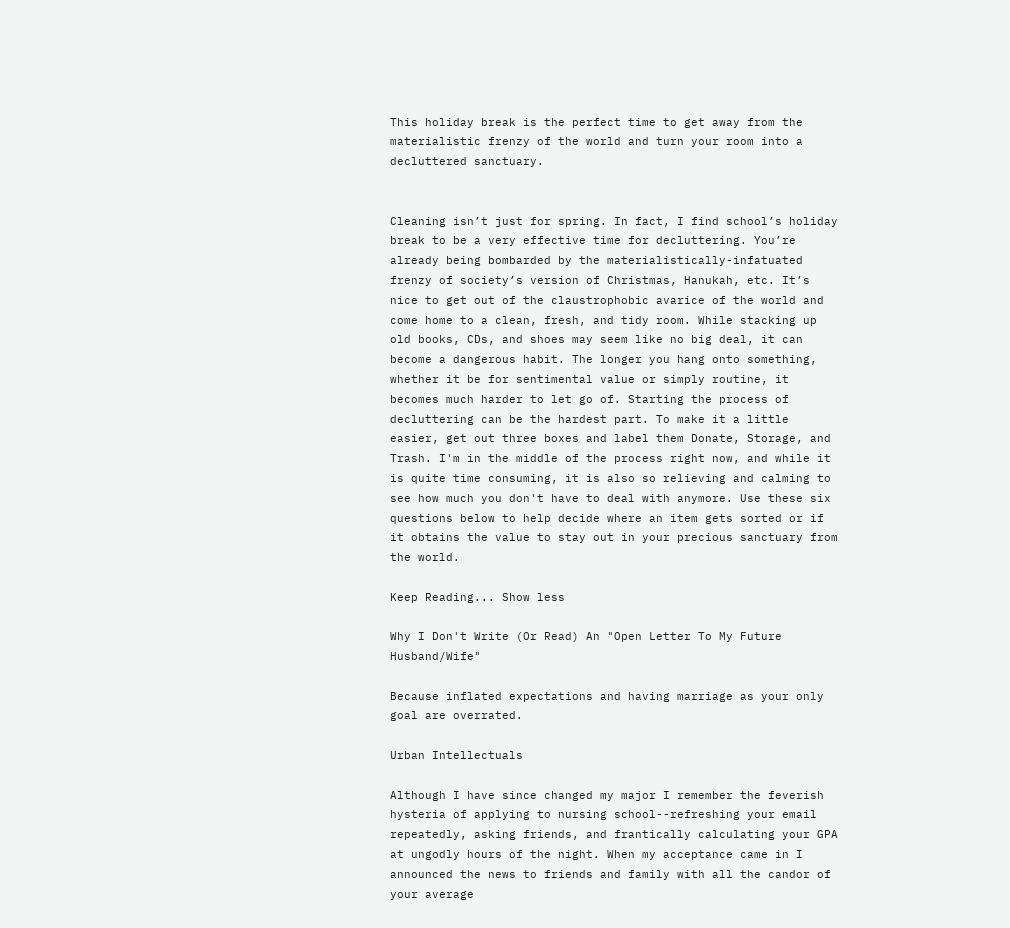This holiday break is the perfect time to get away from the materialistic frenzy of the world and turn your room into a decluttered sanctuary.


Cleaning isn’t just for spring. In fact, I find school’s holiday break to be a very effective time for decluttering. You’re already being bombarded by the materialistically-infatuated frenzy of society’s version of Christmas, Hanukah, etc. It’s nice to get out of the claustrophobic avarice of the world and come home to a clean, fresh, and tidy room. While stacking up old books, CDs, and shoes may seem like no big deal, it can become a dangerous habit. The longer you hang onto something, whether it be for sentimental value or simply routine, it becomes much harder to let go of. Starting the process of decluttering can be the hardest part. To make it a little easier, get out three boxes and label them Donate, Storage, and Trash. I'm in the middle of the process right now, and while it is quite time consuming, it is also so relieving and calming to see how much you don't have to deal with anymore. Use these six questions below to help decide where an item gets sorted or if it obtains the value to stay out in your precious sanctuary from the world.

Keep Reading... Show less

Why I Don't Write (Or Read) An "Open Letter To My Future Husband/Wife"

Because inflated expectations and having marriage as your only goal are overrated.

Urban Intellectuals

Although I have since changed my major I remember the feverish hysteria of applying to nursing school--refreshing your email repeatedly, asking friends, and frantically calculating your GPA at ungodly hours of the night. When my acceptance came in I announced the news to friends and family with all the candor of your average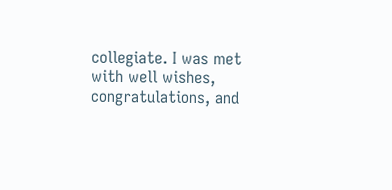collegiate. I was met with well wishes, congratulations, and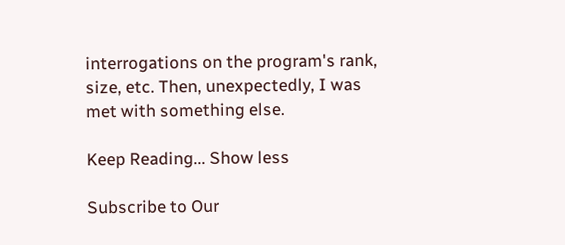interrogations on the program's rank, size, etc. Then, unexpectedly, I was met with something else.

Keep Reading... Show less

Subscribe to Our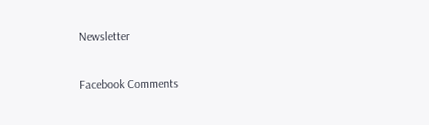Newsletter

Facebook Comments